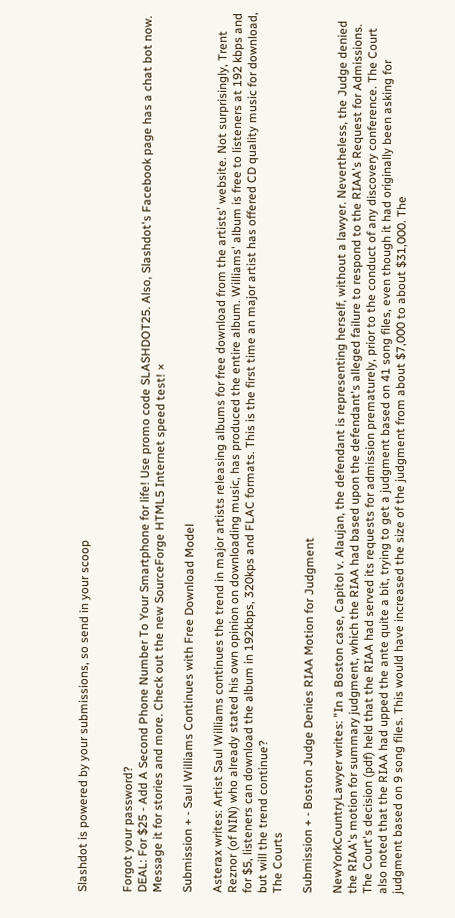Slashdot is powered by your submissions, so send in your scoop


Forgot your password?
DEAL: For $25 - Add A Second Phone Number To Your Smartphone for life! Use promo code SLASHDOT25. Also, Slashdot's Facebook page has a chat bot now. Message it for stories and more. Check out the new SourceForge HTML5 Internet speed test! ×

Submission + - Saul Williams Continues with Free Download Model

Asterax writes: Artist Saul Williams continues the trend in major artists releasing albums for free download from the artists' website. Not surprisingly, Trent Reznor (of NIN) who already stated his own opinion on downloading music, has produced the entire album. Williams' album is free to listeners at 192 kbps and for $5, listeners can download the album in 192kbps, 320kps and FLAC formats. This is the first time an major artist has offered CD quality music for download, but will the trend continue?
The Courts

Submission + - Boston Judge Denies RIAA Motion for Judgment

NewYorkCountryLawyer writes: "In a Boston case, Capitol v. Alaujan, the defendant is representing herself, without a lawyer. Nevertheless, the Judge denied the RIAA's motion for summary judgment, which the RIAA had based upon the defendant's alleged failure to respond to the RIAA's Request for Admissions. The Court's decision (pdf) held that the RIAA had served its requests for admission prematurely, prior to the conduct of any discovery conference. The Court also noted that the RIAA had upped the ante quite a bit, trying to get a judgment based on 41 song files, even though it had originally been asking for judgment based on 9 song files. This would have increased the size of the judgment from about $7,000 to about $31,000. The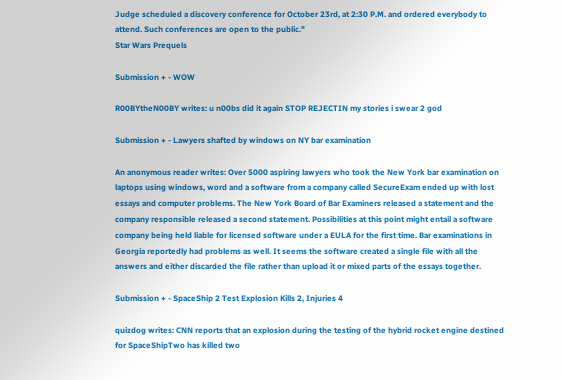Judge scheduled a discovery conference for October 23rd, at 2:30 P.M. and ordered everybody to attend. Such conferences are open to the public."
Star Wars Prequels

Submission + - WOW

R00BYtheN00BY writes: u n00bs did it again STOP REJECTIN my stories i swear 2 god

Submission + - Lawyers shafted by windows on NY bar examination

An anonymous reader writes: Over 5000 aspiring lawyers who took the New York bar examination on laptops using windows, word and a software from a company called SecureExam ended up with lost essays and computer problems. The New York Board of Bar Examiners released a statement and the company responsible released a second statement. Possibilities at this point might entail a software company being held liable for licensed software under a EULA for the first time. Bar examinations in Georgia reportedly had problems as well. It seems the software created a single file with all the answers and either discarded the file rather than upload it or mixed parts of the essays together.

Submission + - SpaceShip 2 Test Explosion Kills 2, Injuries 4

quizdog writes: CNN reports that an explosion during the testing of the hybrid rocket engine destined for SpaceShipTwo has killed two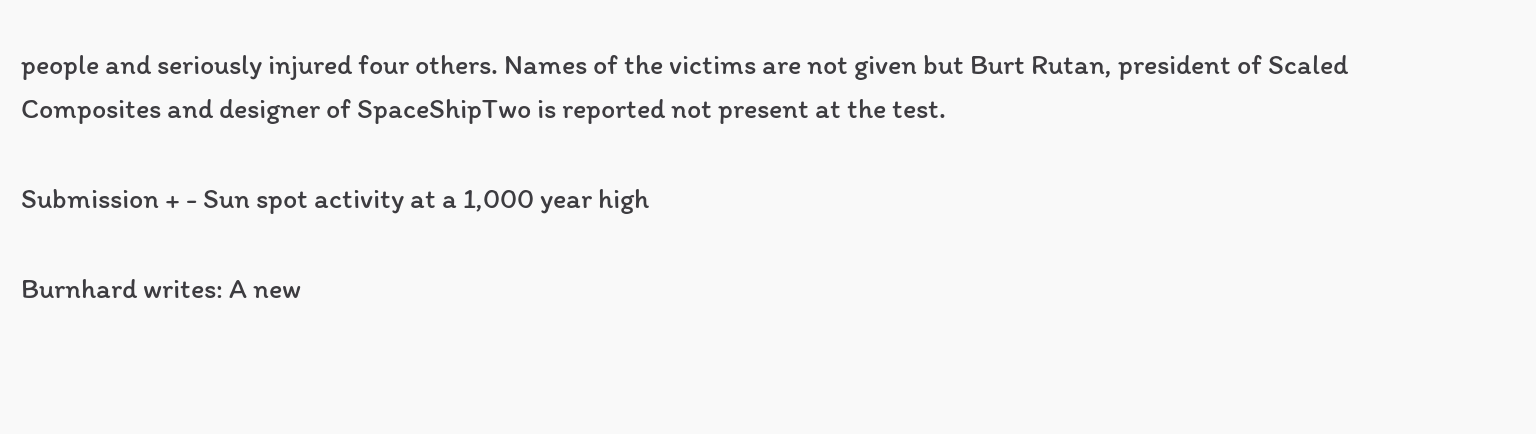people and seriously injured four others. Names of the victims are not given but Burt Rutan, president of Scaled Composites and designer of SpaceShipTwo is reported not present at the test.

Submission + - Sun spot activity at a 1,000 year high

Burnhard writes: A new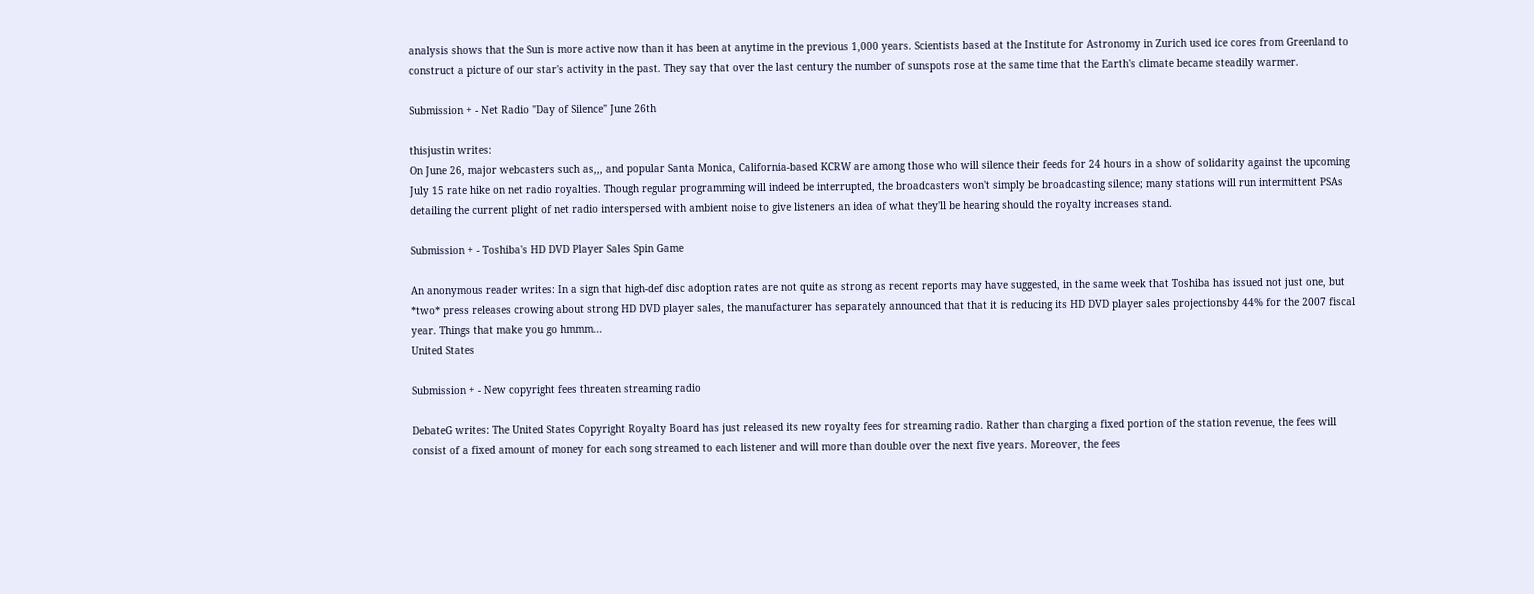analysis shows that the Sun is more active now than it has been at anytime in the previous 1,000 years. Scientists based at the Institute for Astronomy in Zurich used ice cores from Greenland to construct a picture of our star's activity in the past. They say that over the last century the number of sunspots rose at the same time that the Earth's climate became steadily warmer.

Submission + - Net Radio "Day of Silence" June 26th

thisjustin writes:
On June 26, major webcasters such as,,, and popular Santa Monica, California-based KCRW are among those who will silence their feeds for 24 hours in a show of solidarity against the upcoming July 15 rate hike on net radio royalties. Though regular programming will indeed be interrupted, the broadcasters won't simply be broadcasting silence; many stations will run intermittent PSAs detailing the current plight of net radio interspersed with ambient noise to give listeners an idea of what they'll be hearing should the royalty increases stand.

Submission + - Toshiba's HD DVD Player Sales Spin Game

An anonymous reader writes: In a sign that high-def disc adoption rates are not quite as strong as recent reports may have suggested, in the same week that Toshiba has issued not just one, but *two* press releases crowing about strong HD DVD player sales, the manufacturer has separately announced that that it is reducing its HD DVD player sales projectionsby 44% for the 2007 fiscal year. Things that make you go hmmm...
United States

Submission + - New copyright fees threaten streaming radio

DebateG writes: The United States Copyright Royalty Board has just released its new royalty fees for streaming radio. Rather than charging a fixed portion of the station revenue, the fees will consist of a fixed amount of money for each song streamed to each listener and will more than double over the next five years. Moreover, the fees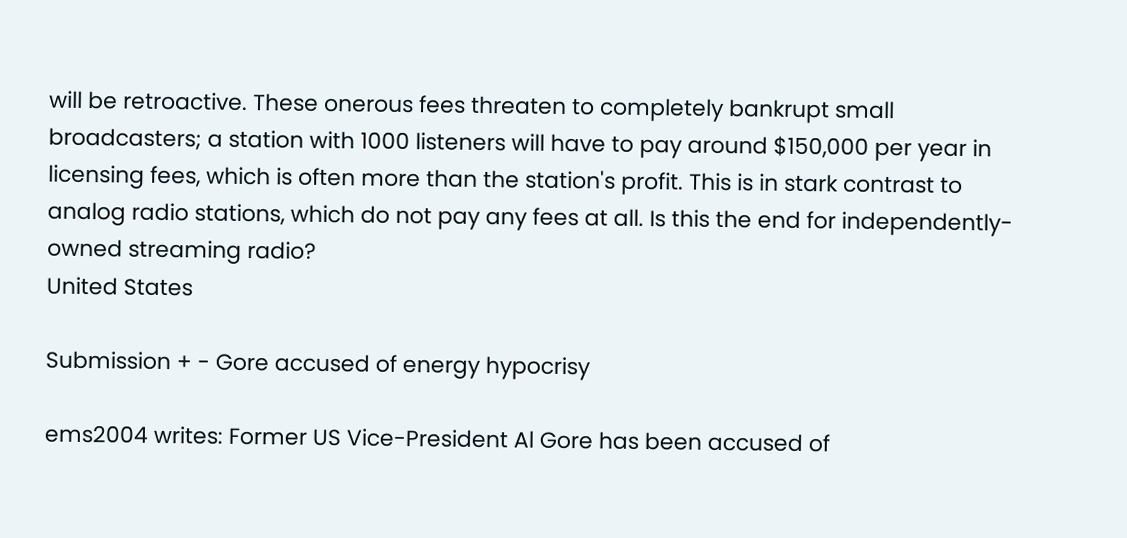will be retroactive. These onerous fees threaten to completely bankrupt small broadcasters; a station with 1000 listeners will have to pay around $150,000 per year in licensing fees, which is often more than the station's profit. This is in stark contrast to analog radio stations, which do not pay any fees at all. Is this the end for independently-owned streaming radio?
United States

Submission + - Gore accused of energy hypocrisy

ems2004 writes: Former US Vice-President Al Gore has been accused of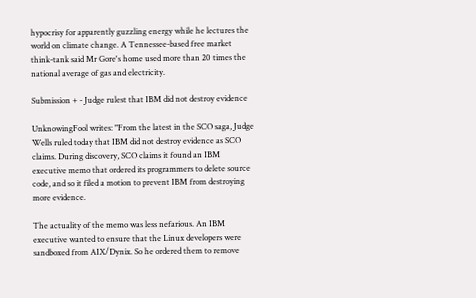hypocrisy for apparently guzzling energy while he lectures the world on climate change. A Tennessee-based free market think-tank said Mr Gore's home used more than 20 times the national average of gas and electricity.

Submission + - Judge rulest that IBM did not destroy evidence

UnknowingFool writes: "From the latest in the SCO saga, Judge Wells ruled today that IBM did not destroy evidence as SCO claims. During discovery, SCO claims it found an IBM executive memo that ordered its programmers to delete source code, and so it filed a motion to prevent IBM from destroying more evidence.

The actuality of the memo was less nefarious. An IBM executive wanted to ensure that the Linux developers were sandboxed from AIX/Dynix. So he ordered them to remove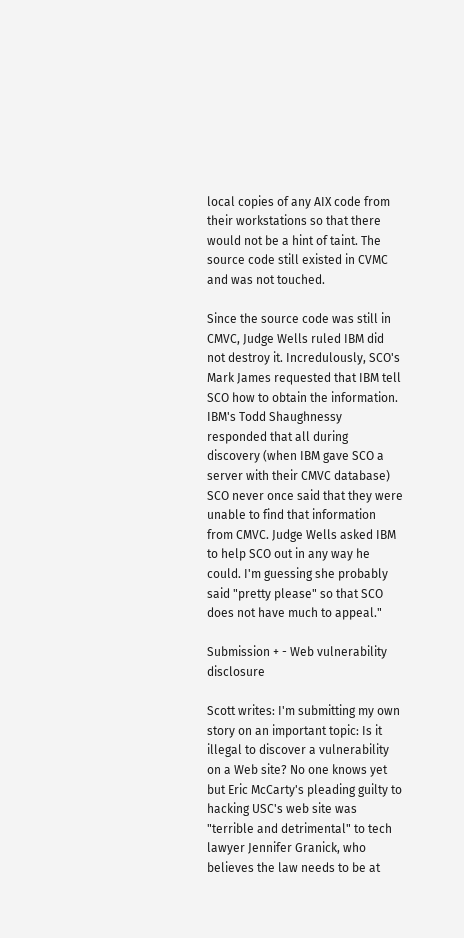local copies of any AIX code from their workstations so that there would not be a hint of taint. The source code still existed in CVMC and was not touched.

Since the source code was still in CMVC, Judge Wells ruled IBM did not destroy it. Incredulously, SCO's Mark James requested that IBM tell SCO how to obtain the information. IBM's Todd Shaughnessy responded that all during discovery (when IBM gave SCO a server with their CMVC database) SCO never once said that they were unable to find that information from CMVC. Judge Wells asked IBM to help SCO out in any way he could. I'm guessing she probably said "pretty please" so that SCO does not have much to appeal."

Submission + - Web vulnerability disclosure

Scott writes: I'm submitting my own story on an important topic: Is it illegal to discover a vulnerability on a Web site? No one knows yet but Eric McCarty's pleading guilty to hacking USC's web site was "terrible and detrimental" to tech lawyer Jennifer Granick, who believes the law needs to be at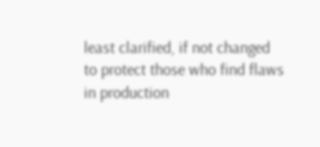least clarified, if not changed to protect those who find flaws in production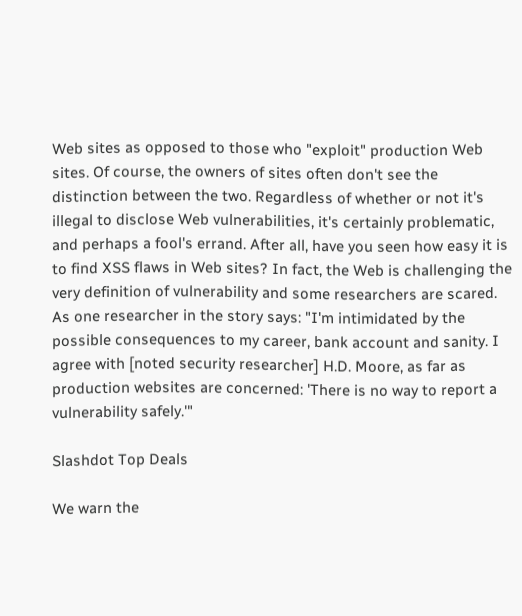Web sites as opposed to those who "exploit" production Web sites. Of course, the owners of sites often don't see the distinction between the two. Regardless of whether or not it's illegal to disclose Web vulnerabilities, it's certainly problematic, and perhaps a fool's errand. After all, have you seen how easy it is to find XSS flaws in Web sites? In fact, the Web is challenging the very definition of vulnerability and some researchers are scared. As one researcher in the story says: "I'm intimidated by the possible consequences to my career, bank account and sanity. I agree with [noted security researcher] H.D. Moore, as far as production websites are concerned: 'There is no way to report a vulnerability safely.'"

Slashdot Top Deals

We warn the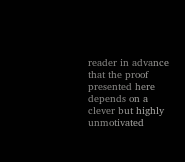reader in advance that the proof presented here depends on a clever but highly unmotivated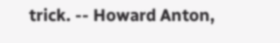trick. -- Howard Anton,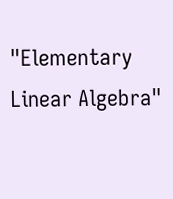"Elementary Linear Algebra"